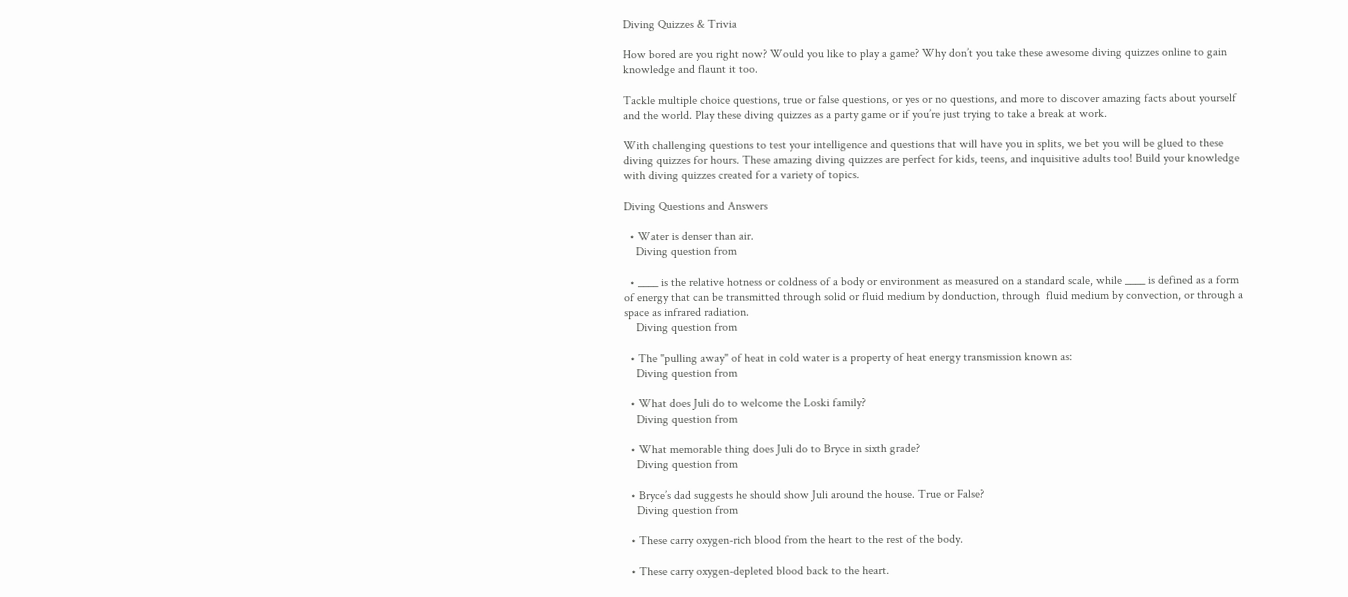Diving Quizzes & Trivia

How bored are you right now? Would you like to play a game? Why don’t you take these awesome diving quizzes online to gain knowledge and flaunt it too.

Tackle multiple choice questions, true or false questions, or yes or no questions, and more to discover amazing facts about yourself and the world. Play these diving quizzes as a party game or if you’re just trying to take a break at work.

With challenging questions to test your intelligence and questions that will have you in splits, we bet you will be glued to these diving quizzes for hours. These amazing diving quizzes are perfect for kids, teens, and inquisitive adults too! Build your knowledge with diving quizzes created for a variety of topics.

Diving Questions and Answers

  • Water is denser than air.
    Diving question from

  • ____ is the relative hotness or coldness of a body or environment as measured on a standard scale, while ____ is defined as a form of energy that can be transmitted through solid or fluid medium by donduction, through  fluid medium by convection, or through a space as infrared radiation.
    Diving question from

  • The "pulling away" of heat in cold water is a property of heat energy transmission known as:
    Diving question from

  • What does Juli do to welcome the Loski family?
    Diving question from

  • What memorable thing does Juli do to Bryce in sixth grade?
    Diving question from

  • Bryce’s dad suggests he should show Juli around the house. True or False?
    Diving question from

  • These carry oxygen-rich blood from the heart to the rest of the body.

  • These carry oxygen-depleted blood back to the heart.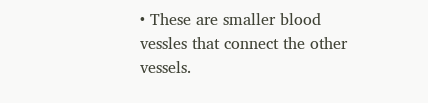• These are smaller blood vessles that connect the other vessels.